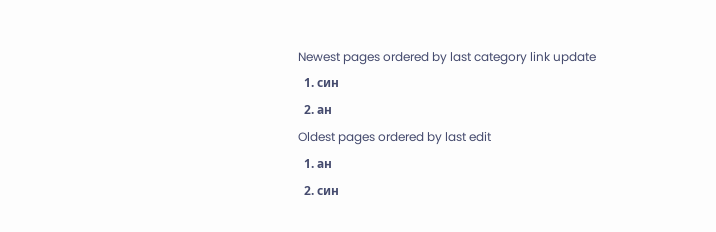Newest pages ordered by last category link update
  1. син
  2. ан
Oldest pages ordered by last edit
  1. ан
  2. син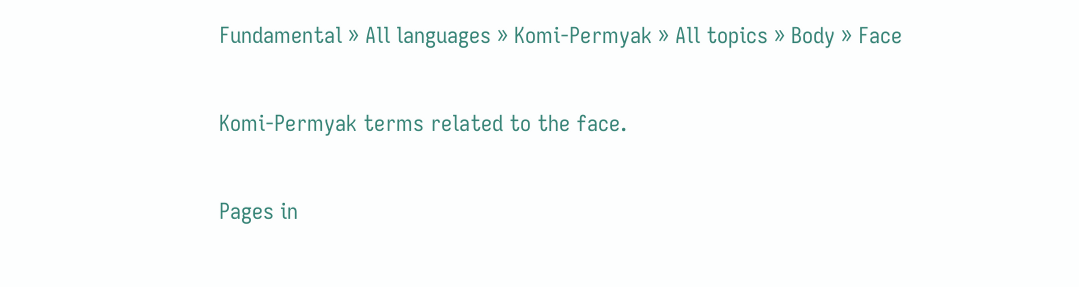Fundamental » All languages » Komi-Permyak » All topics » Body » Face

Komi-Permyak terms related to the face.

Pages in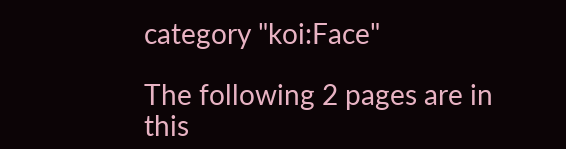category "koi:Face"

The following 2 pages are in this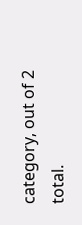category, out of 2 total.